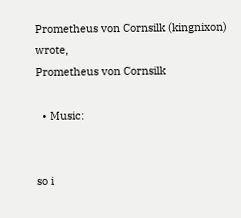Prometheus von Cornsilk (kingnixon) wrote,
Prometheus von Cornsilk

  • Music:


so i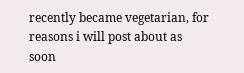recently became vegetarian, for reasons i will post about as soon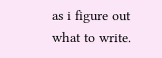as i figure out what to write.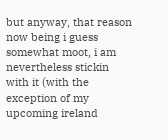but anyway, that reason now being i guess somewhat moot, i am nevertheless stickin with it (with the exception of my upcoming ireland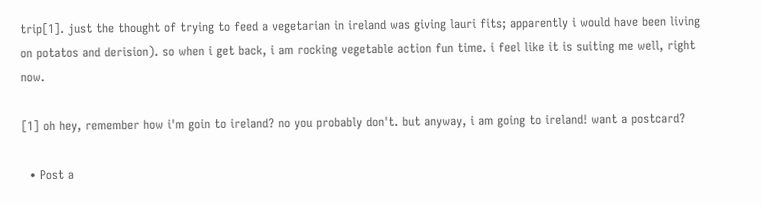trip[1]. just the thought of trying to feed a vegetarian in ireland was giving lauri fits; apparently i would have been living on potatos and derision). so when i get back, i am rocking vegetable action fun time. i feel like it is suiting me well, right now.

[1] oh hey, remember how i'm goin to ireland? no you probably don't. but anyway, i am going to ireland! want a postcard?

  • Post a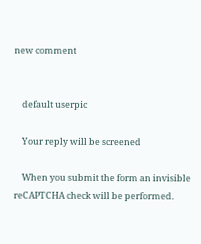new comment


    default userpic

    Your reply will be screened

    When you submit the form an invisible reCAPTCHA check will be performed.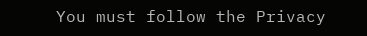You must follow the Privacy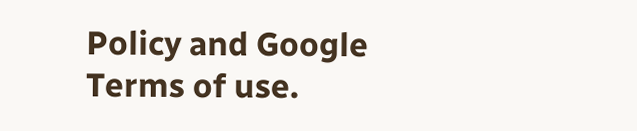Policy and Google Terms of use.